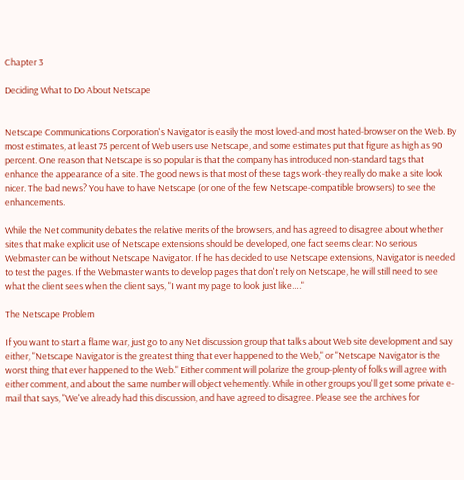Chapter 3

Deciding What to Do About Netscape


Netscape Communications Corporation's Navigator is easily the most loved-and most hated-browser on the Web. By most estimates, at least 75 percent of Web users use Netscape, and some estimates put that figure as high as 90 percent. One reason that Netscape is so popular is that the company has introduced non-standard tags that enhance the appearance of a site. The good news is that most of these tags work-they really do make a site look nicer. The bad news? You have to have Netscape (or one of the few Netscape-compatible browsers) to see the enhancements.

While the Net community debates the relative merits of the browsers, and has agreed to disagree about whether sites that make explicit use of Netscape extensions should be developed, one fact seems clear: No serious Webmaster can be without Netscape Navigator. If he has decided to use Netscape extensions, Navigator is needed to test the pages. If the Webmaster wants to develop pages that don't rely on Netscape, he will still need to see what the client sees when the client says, "I want my page to look just like…."

The Netscape Problem

If you want to start a flame war, just go to any Net discussion group that talks about Web site development and say either, "Netscape Navigator is the greatest thing that ever happened to the Web," or "Netscape Navigator is the worst thing that ever happened to the Web." Either comment will polarize the group-plenty of folks will agree with either comment, and about the same number will object vehemently. While in other groups you'll get some private e-mail that says, "We've already had this discussion, and have agreed to disagree. Please see the archives for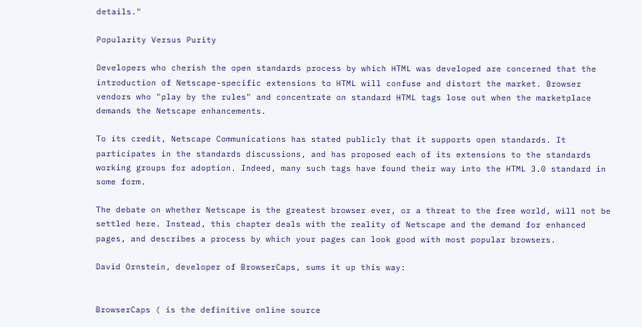details."

Popularity Versus Purity

Developers who cherish the open standards process by which HTML was developed are concerned that the introduction of Netscape-specific extensions to HTML will confuse and distort the market. Browser vendors who "play by the rules" and concentrate on standard HTML tags lose out when the marketplace demands the Netscape enhancements.

To its credit, Netscape Communications has stated publicly that it supports open standards. It participates in the standards discussions, and has proposed each of its extensions to the standards working groups for adoption. Indeed, many such tags have found their way into the HTML 3.0 standard in some form.

The debate on whether Netscape is the greatest browser ever, or a threat to the free world, will not be settled here. Instead, this chapter deals with the reality of Netscape and the demand for enhanced pages, and describes a process by which your pages can look good with most popular browsers.

David Ornstein, developer of BrowserCaps, sums it up this way:


BrowserCaps ( is the definitive online source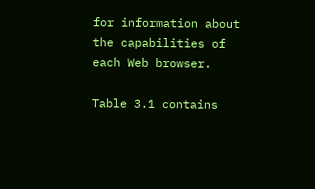for information about the capabilities of each Web browser.

Table 3.1 contains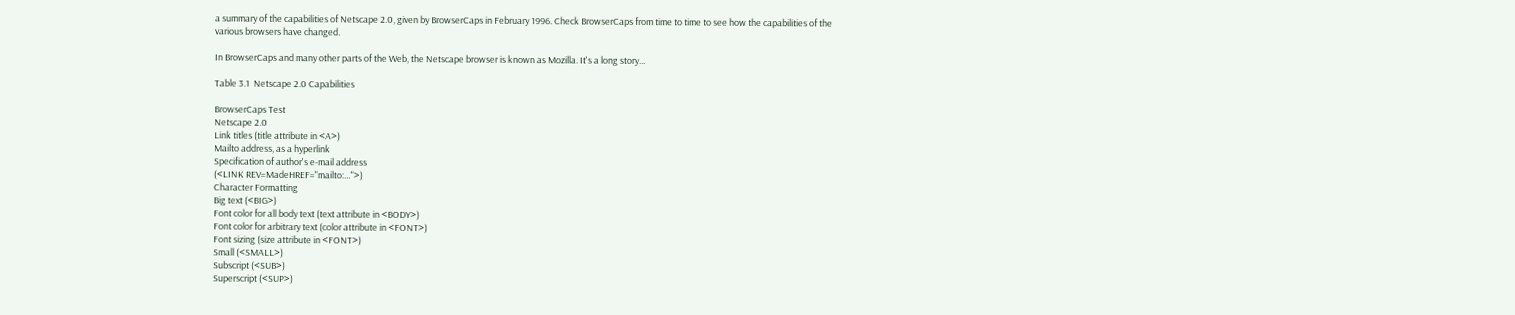a summary of the capabilities of Netscape 2.0, given by BrowserCaps in February 1996. Check BrowserCaps from time to time to see how the capabilities of the various browsers have changed.

In BrowserCaps and many other parts of the Web, the Netscape browser is known as Mozilla. It's a long story…

Table 3.1  Netscape 2.0 Capabilities

BrowserCaps Test
Netscape 2.0
Link titles (title attribute in <A>)
Mailto address, as a hyperlink
Specification of author's e-mail address
(<LINK REV=MadeHREF="mailto:…">)
Character Formatting
Big text (<BIG>)
Font color for all body text (text attribute in <BODY>)
Font color for arbitrary text (color attribute in <FONT>)
Font sizing (size attribute in <FONT>)
Small (<SMALL>)
Subscript (<SUB>)
Superscript (<SUP>)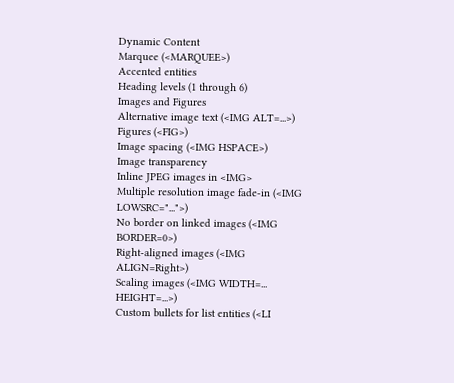Dynamic Content
Marquee (<MARQUEE>)
Accented entities
Heading levels (1 through 6)
Images and Figures
Alternative image text (<IMG ALT=...>)
Figures (<FIG>)
Image spacing (<IMG HSPACE>)
Image transparency
Inline JPEG images in <IMG>
Multiple resolution image fade-in (<IMG LOWSRC="...">)
No border on linked images (<IMG BORDER=0>)
Right-aligned images (<IMG ALIGN=Right>)
Scaling images (<IMG WIDTH=... HEIGHT=...>)
Custom bullets for list entities (<LI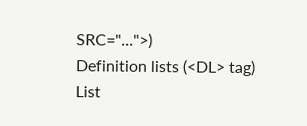SRC="...">)
Definition lists (<DL> tag)
List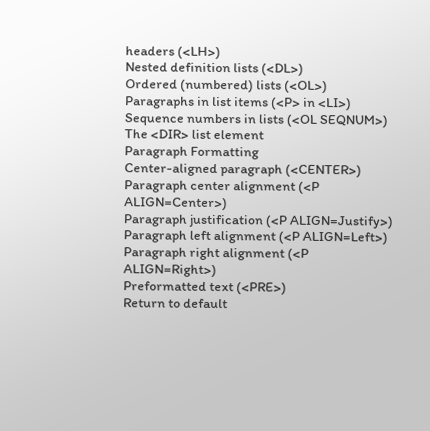headers (<LH>)
Nested definition lists (<DL>)
Ordered (numbered) lists (<OL>)
Paragraphs in list items (<P> in <LI>)
Sequence numbers in lists (<OL SEQNUM>)
The <DIR> list element
Paragraph Formatting
Center-aligned paragraph (<CENTER>)
Paragraph center alignment (<P ALIGN=Center>)
Paragraph justification (<P ALIGN=Justify>)
Paragraph left alignment (<P ALIGN=Left>)
Paragraph right alignment (<P ALIGN=Right>)
Preformatted text (<PRE>)
Return to default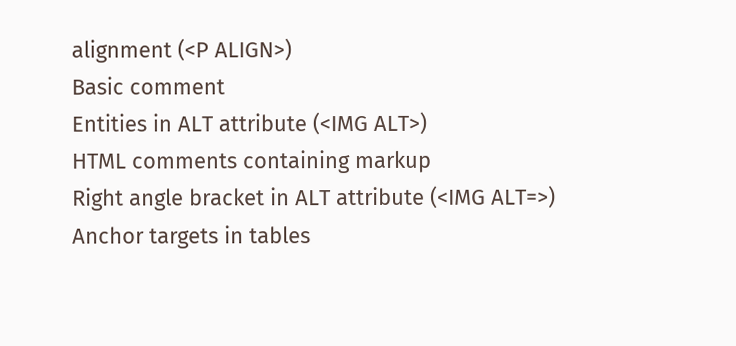alignment (<P ALIGN>)
Basic comment
Entities in ALT attribute (<IMG ALT>)
HTML comments containing markup
Right angle bracket in ALT attribute (<IMG ALT=>)
Anchor targets in tables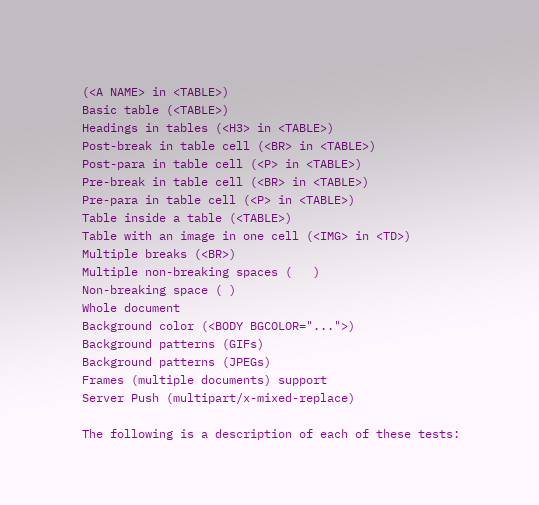(<A NAME> in <TABLE>)
Basic table (<TABLE>)
Headings in tables (<H3> in <TABLE>)
Post-break in table cell (<BR> in <TABLE>)
Post-para in table cell (<P> in <TABLE>)
Pre-break in table cell (<BR> in <TABLE>)
Pre-para in table cell (<P> in <TABLE>)
Table inside a table (<TABLE>)
Table with an image in one cell (<IMG> in <TD>)
Multiple breaks (<BR>)
Multiple non-breaking spaces (   )
Non-breaking space ( )
Whole document
Background color (<BODY BGCOLOR="...">)
Background patterns (GIFs)
Background patterns (JPEGs)
Frames (multiple documents) support
Server Push (multipart/x-mixed-replace)

The following is a description of each of these tests: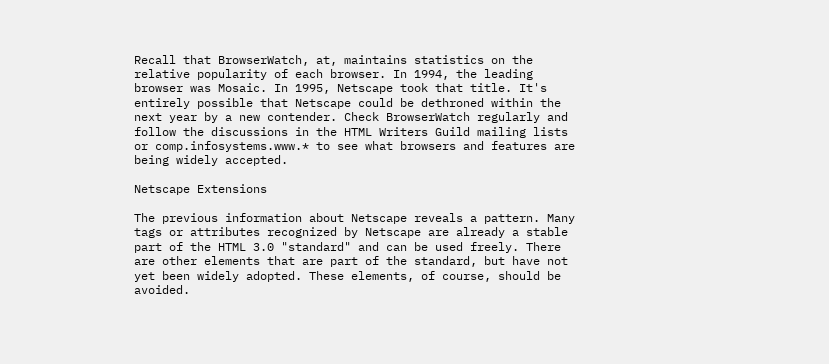Recall that BrowserWatch, at, maintains statistics on the relative popularity of each browser. In 1994, the leading browser was Mosaic. In 1995, Netscape took that title. It's entirely possible that Netscape could be dethroned within the next year by a new contender. Check BrowserWatch regularly and follow the discussions in the HTML Writers Guild mailing lists or comp.infosystems.www.* to see what browsers and features are being widely accepted.

Netscape Extensions

The previous information about Netscape reveals a pattern. Many tags or attributes recognized by Netscape are already a stable part of the HTML 3.0 "standard" and can be used freely. There are other elements that are part of the standard, but have not yet been widely adopted. These elements, of course, should be avoided.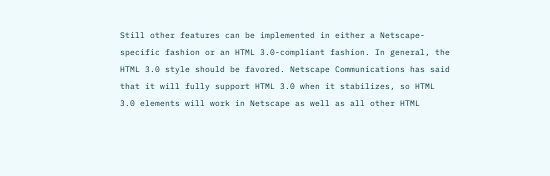Still other features can be implemented in either a Netscape-specific fashion or an HTML 3.0-compliant fashion. In general, the HTML 3.0 style should be favored. Netscape Communications has said that it will fully support HTML 3.0 when it stabilizes, so HTML 3.0 elements will work in Netscape as well as all other HTML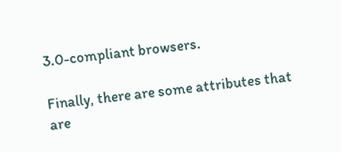3.0-compliant browsers.

Finally, there are some attributes that are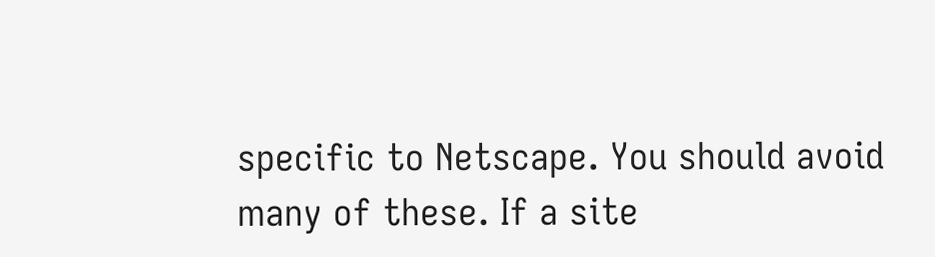specific to Netscape. You should avoid many of these. If a site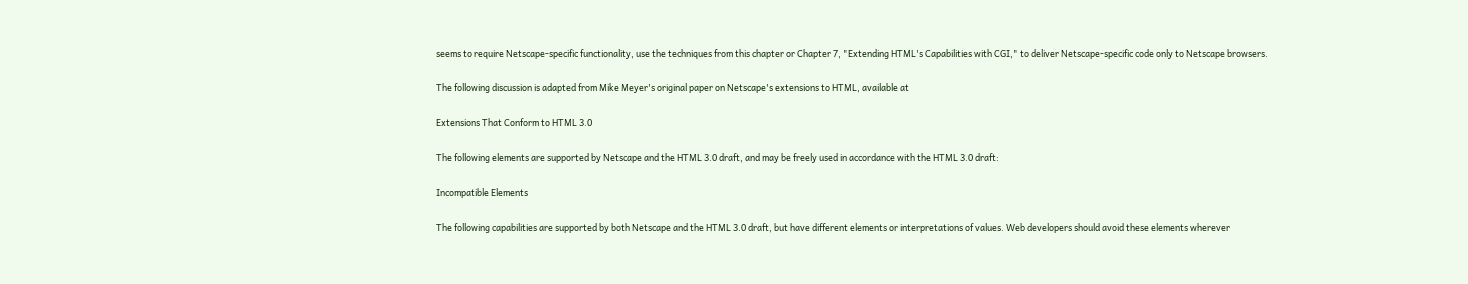seems to require Netscape-specific functionality, use the techniques from this chapter or Chapter 7, "Extending HTML's Capabilities with CGI," to deliver Netscape-specific code only to Netscape browsers.

The following discussion is adapted from Mike Meyer's original paper on Netscape's extensions to HTML, available at

Extensions That Conform to HTML 3.0

The following elements are supported by Netscape and the HTML 3.0 draft, and may be freely used in accordance with the HTML 3.0 draft:

Incompatible Elements

The following capabilities are supported by both Netscape and the HTML 3.0 draft, but have different elements or interpretations of values. Web developers should avoid these elements wherever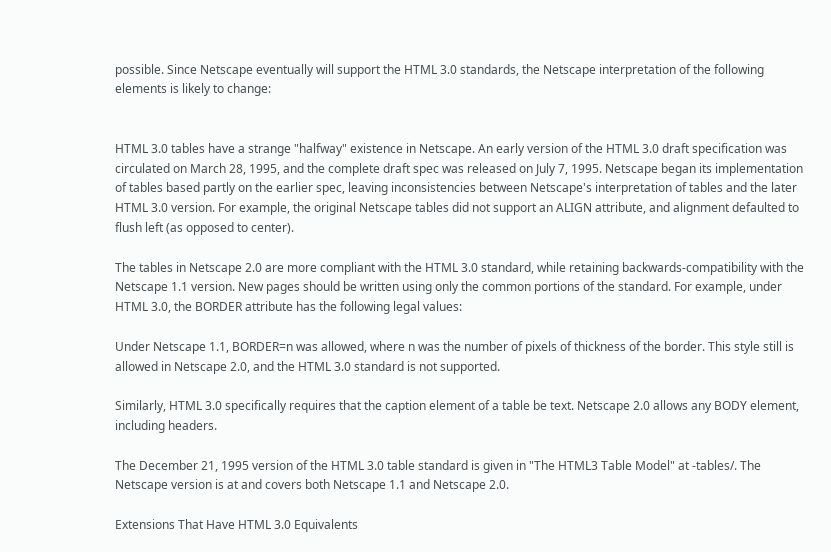possible. Since Netscape eventually will support the HTML 3.0 standards, the Netscape interpretation of the following elements is likely to change:


HTML 3.0 tables have a strange "halfway" existence in Netscape. An early version of the HTML 3.0 draft specification was circulated on March 28, 1995, and the complete draft spec was released on July 7, 1995. Netscape began its implementation of tables based partly on the earlier spec, leaving inconsistencies between Netscape's interpretation of tables and the later HTML 3.0 version. For example, the original Netscape tables did not support an ALIGN attribute, and alignment defaulted to flush left (as opposed to center).

The tables in Netscape 2.0 are more compliant with the HTML 3.0 standard, while retaining backwards-compatibility with the Netscape 1.1 version. New pages should be written using only the common portions of the standard. For example, under HTML 3.0, the BORDER attribute has the following legal values:

Under Netscape 1.1, BORDER=n was allowed, where n was the number of pixels of thickness of the border. This style still is allowed in Netscape 2.0, and the HTML 3.0 standard is not supported.

Similarly, HTML 3.0 specifically requires that the caption element of a table be text. Netscape 2.0 allows any BODY element, including headers.

The December 21, 1995 version of the HTML 3.0 table standard is given in "The HTML3 Table Model" at -tables/. The Netscape version is at and covers both Netscape 1.1 and Netscape 2.0.

Extensions That Have HTML 3.0 Equivalents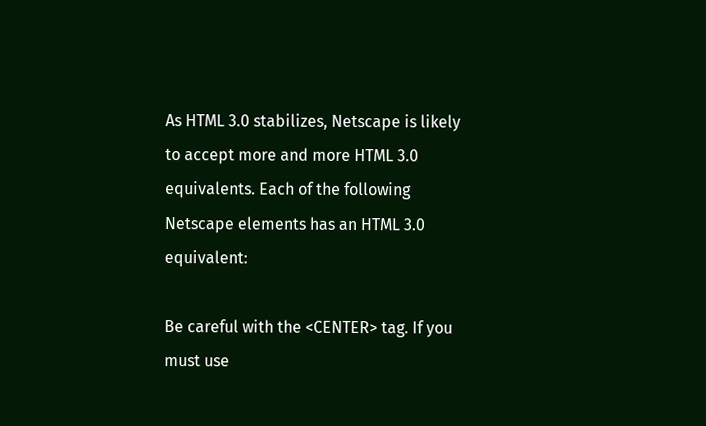As HTML 3.0 stabilizes, Netscape is likely to accept more and more HTML 3.0 equivalents. Each of the following Netscape elements has an HTML 3.0 equivalent:

Be careful with the <CENTER> tag. If you must use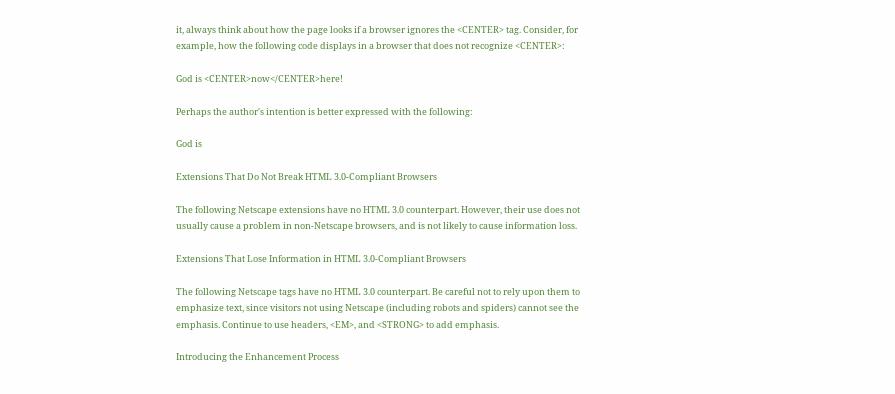it, always think about how the page looks if a browser ignores the <CENTER> tag. Consider, for example, how the following code displays in a browser that does not recognize <CENTER>:

God is <CENTER>now</CENTER>here!

Perhaps the author's intention is better expressed with the following:

God is

Extensions That Do Not Break HTML 3.0-Compliant Browsers

The following Netscape extensions have no HTML 3.0 counterpart. However, their use does not usually cause a problem in non-Netscape browsers, and is not likely to cause information loss.

Extensions That Lose Information in HTML 3.0-Compliant Browsers

The following Netscape tags have no HTML 3.0 counterpart. Be careful not to rely upon them to emphasize text, since visitors not using Netscape (including robots and spiders) cannot see the emphasis. Continue to use headers, <EM>, and <STRONG> to add emphasis.

Introducing the Enhancement Process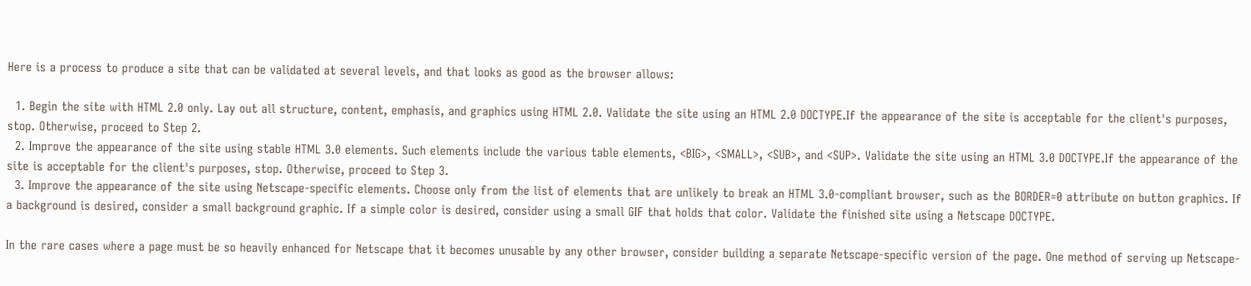Here is a process to produce a site that can be validated at several levels, and that looks as good as the browser allows:

  1. Begin the site with HTML 2.0 only. Lay out all structure, content, emphasis, and graphics using HTML 2.0. Validate the site using an HTML 2.0 DOCTYPE.If the appearance of the site is acceptable for the client's purposes, stop. Otherwise, proceed to Step 2.
  2. Improve the appearance of the site using stable HTML 3.0 elements. Such elements include the various table elements, <BIG>, <SMALL>, <SUB>, and <SUP>. Validate the site using an HTML 3.0 DOCTYPE.If the appearance of the site is acceptable for the client's purposes, stop. Otherwise, proceed to Step 3.
  3. Improve the appearance of the site using Netscape-specific elements. Choose only from the list of elements that are unlikely to break an HTML 3.0-compliant browser, such as the BORDER=0 attribute on button graphics. If a background is desired, consider a small background graphic. If a simple color is desired, consider using a small GIF that holds that color. Validate the finished site using a Netscape DOCTYPE.

In the rare cases where a page must be so heavily enhanced for Netscape that it becomes unusable by any other browser, consider building a separate Netscape-specific version of the page. One method of serving up Netscape-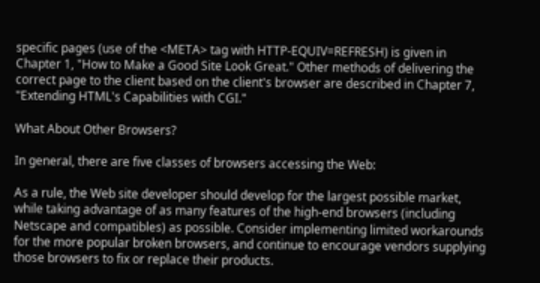specific pages (use of the <META> tag with HTTP-EQUIV=REFRESH) is given in Chapter 1, "How to Make a Good Site Look Great." Other methods of delivering the correct page to the client based on the client's browser are described in Chapter 7, "Extending HTML's Capabilities with CGI."

What About Other Browsers?

In general, there are five classes of browsers accessing the Web:

As a rule, the Web site developer should develop for the largest possible market, while taking advantage of as many features of the high-end browsers (including Netscape and compatibles) as possible. Consider implementing limited workarounds for the more popular broken browsers, and continue to encourage vendors supplying those browsers to fix or replace their products.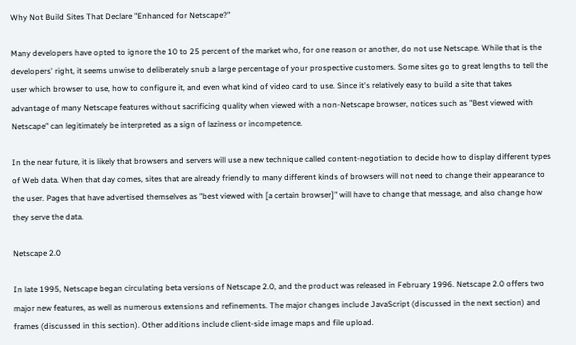Why Not Build Sites That Declare "Enhanced for Netscape?"

Many developers have opted to ignore the 10 to 25 percent of the market who, for one reason or another, do not use Netscape. While that is the developers' right, it seems unwise to deliberately snub a large percentage of your prospective customers. Some sites go to great lengths to tell the user which browser to use, how to configure it, and even what kind of video card to use. Since it's relatively easy to build a site that takes advantage of many Netscape features without sacrificing quality when viewed with a non-Netscape browser, notices such as "Best viewed with Netscape" can legitimately be interpreted as a sign of laziness or incompetence.

In the near future, it is likely that browsers and servers will use a new technique called content-negotiation to decide how to display different types of Web data. When that day comes, sites that are already friendly to many different kinds of browsers will not need to change their appearance to the user. Pages that have advertised themselves as "best viewed with [a certain browser]" will have to change that message, and also change how they serve the data.

Netscape 2.0

In late 1995, Netscape began circulating beta versions of Netscape 2.0, and the product was released in February 1996. Netscape 2.0 offers two major new features, as well as numerous extensions and refinements. The major changes include JavaScript (discussed in the next section) and frames (discussed in this section). Other additions include client-side image maps and file upload.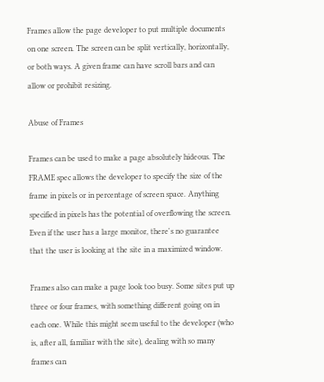Frames allow the page developer to put multiple documents on one screen. The screen can be split vertically, horizontally, or both ways. A given frame can have scroll bars and can allow or prohibit resizing.

Abuse of Frames

Frames can be used to make a page absolutely hideous. The FRAME spec allows the developer to specify the size of the frame in pixels or in percentage of screen space. Anything specified in pixels has the potential of overflowing the screen. Even if the user has a large monitor, there's no guarantee that the user is looking at the site in a maximized window.

Frames also can make a page look too busy. Some sites put up three or four frames, with something different going on in each one. While this might seem useful to the developer (who is, after all, familiar with the site), dealing with so many frames can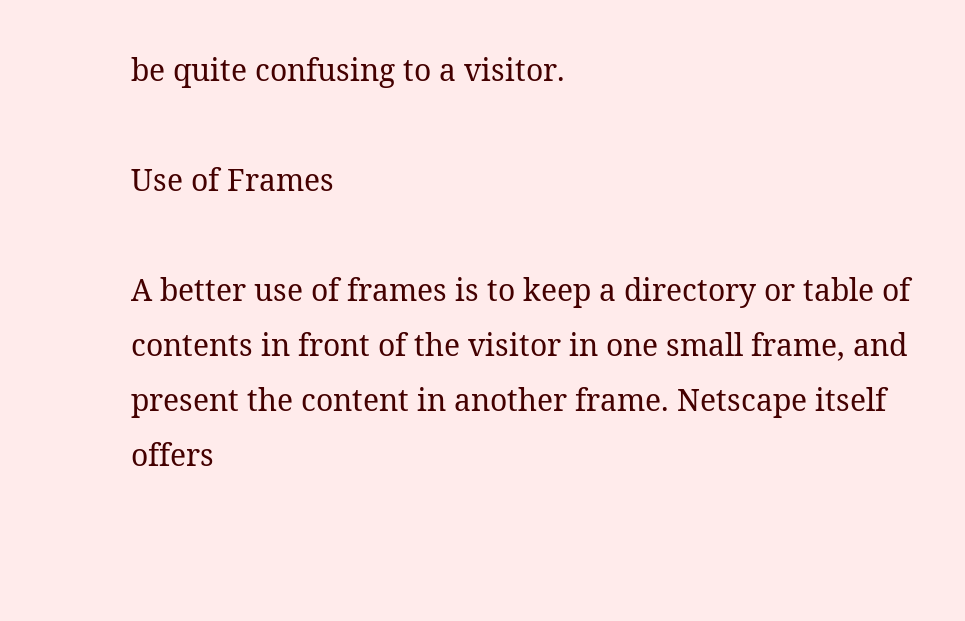be quite confusing to a visitor.

Use of Frames

A better use of frames is to keep a directory or table of contents in front of the visitor in one small frame, and present the content in another frame. Netscape itself offers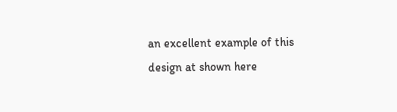an excellent example of this design at shown here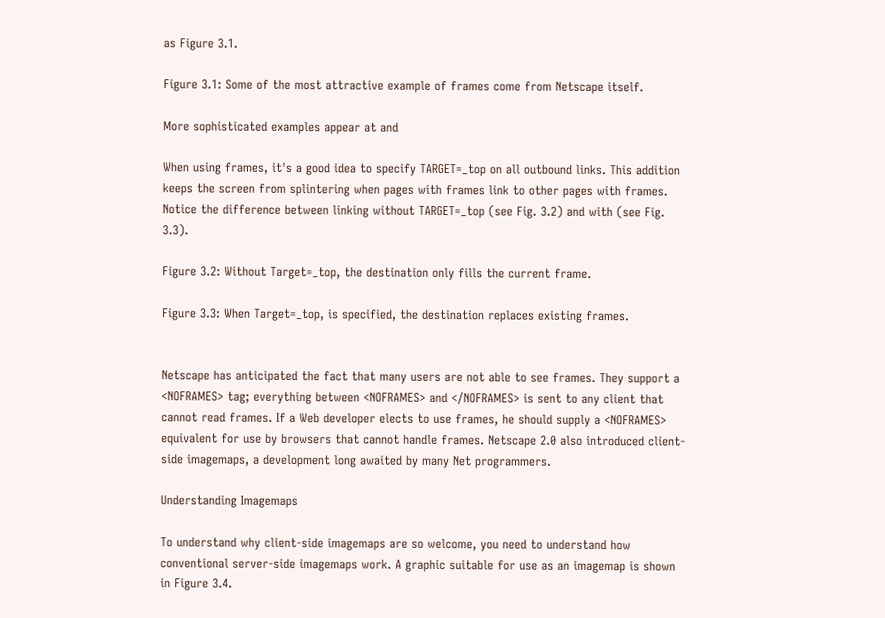as Figure 3.1.

Figure 3.1: Some of the most attractive example of frames come from Netscape itself.

More sophisticated examples appear at and

When using frames, it's a good idea to specify TARGET=_top on all outbound links. This addition keeps the screen from splintering when pages with frames link to other pages with frames. Notice the difference between linking without TARGET=_top (see Fig. 3.2) and with (see Fig. 3.3).

Figure 3.2: Without Target=_top, the destination only fills the current frame.

Figure 3.3: When Target=_top, is specified, the destination replaces existing frames.


Netscape has anticipated the fact that many users are not able to see frames. They support a <NOFRAMES> tag; everything between <NOFRAMES> and </NOFRAMES> is sent to any client that cannot read frames. If a Web developer elects to use frames, he should supply a <NOFRAMES> equivalent for use by browsers that cannot handle frames. Netscape 2.0 also introduced client-side imagemaps, a development long awaited by many Net programmers.

Understanding Imagemaps

To understand why client-side imagemaps are so welcome, you need to understand how conventional server-side imagemaps work. A graphic suitable for use as an imagemap is shown in Figure 3.4.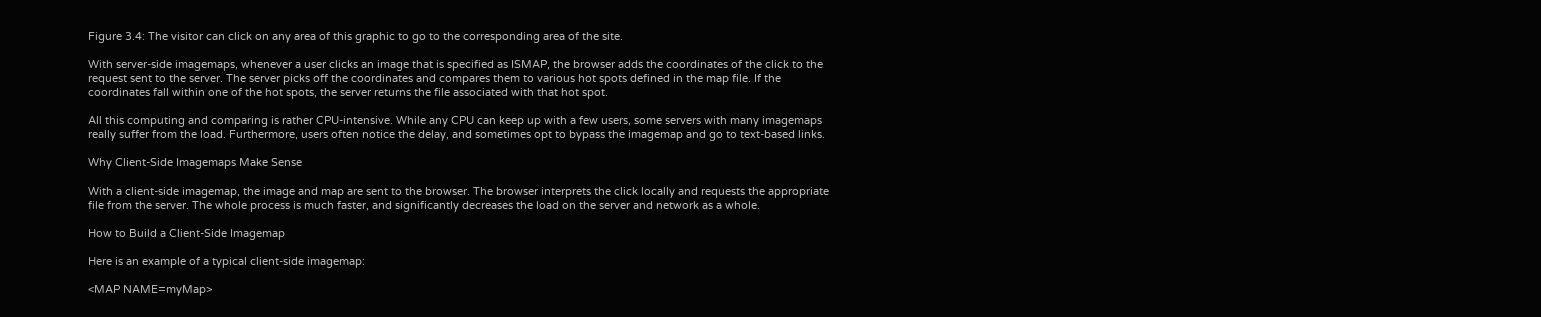Figure 3.4: The visitor can click on any area of this graphic to go to the corresponding area of the site.

With server-side imagemaps, whenever a user clicks an image that is specified as ISMAP, the browser adds the coordinates of the click to the request sent to the server. The server picks off the coordinates and compares them to various hot spots defined in the map file. If the coordinates fall within one of the hot spots, the server returns the file associated with that hot spot.

All this computing and comparing is rather CPU-intensive. While any CPU can keep up with a few users, some servers with many imagemaps really suffer from the load. Furthermore, users often notice the delay, and sometimes opt to bypass the imagemap and go to text-based links.

Why Client-Side Imagemaps Make Sense

With a client-side imagemap, the image and map are sent to the browser. The browser interprets the click locally and requests the appropriate file from the server. The whole process is much faster, and significantly decreases the load on the server and network as a whole.

How to Build a Client-Side Imagemap

Here is an example of a typical client-side imagemap:

<MAP NAME=myMap>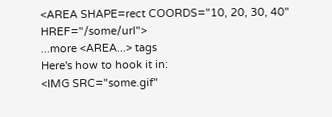<AREA SHAPE=rect COORDS="10, 20, 30, 40" HREF="/some/url">
...more <AREA...> tags
Here's how to hook it in:
<IMG SRC="some.gif"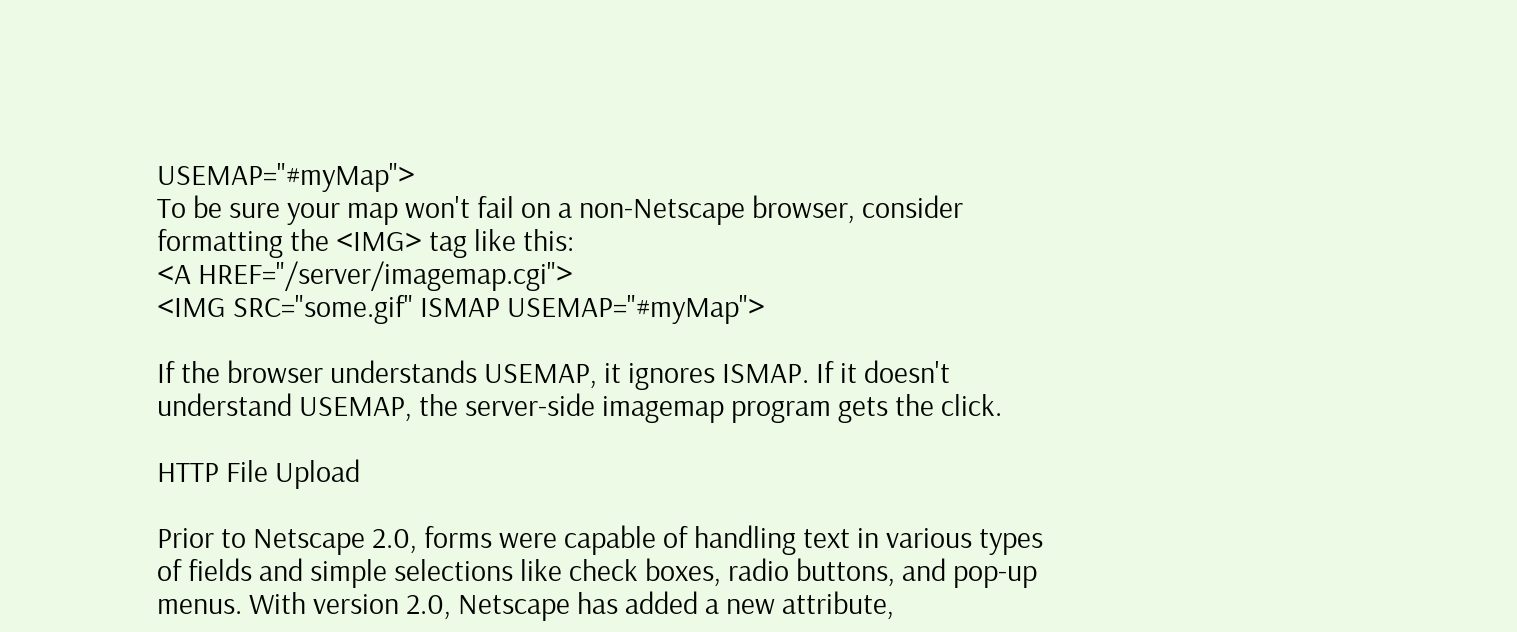USEMAP="#myMap">
To be sure your map won't fail on a non-Netscape browser, consider formatting the <IMG> tag like this:
<A HREF="/server/imagemap.cgi">
<IMG SRC="some.gif" ISMAP USEMAP="#myMap">

If the browser understands USEMAP, it ignores ISMAP. If it doesn't understand USEMAP, the server-side imagemap program gets the click.

HTTP File Upload

Prior to Netscape 2.0, forms were capable of handling text in various types of fields and simple selections like check boxes, radio buttons, and pop-up menus. With version 2.0, Netscape has added a new attribute,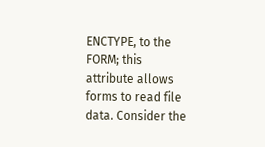ENCTYPE, to the FORM; this attribute allows forms to read file data. Consider the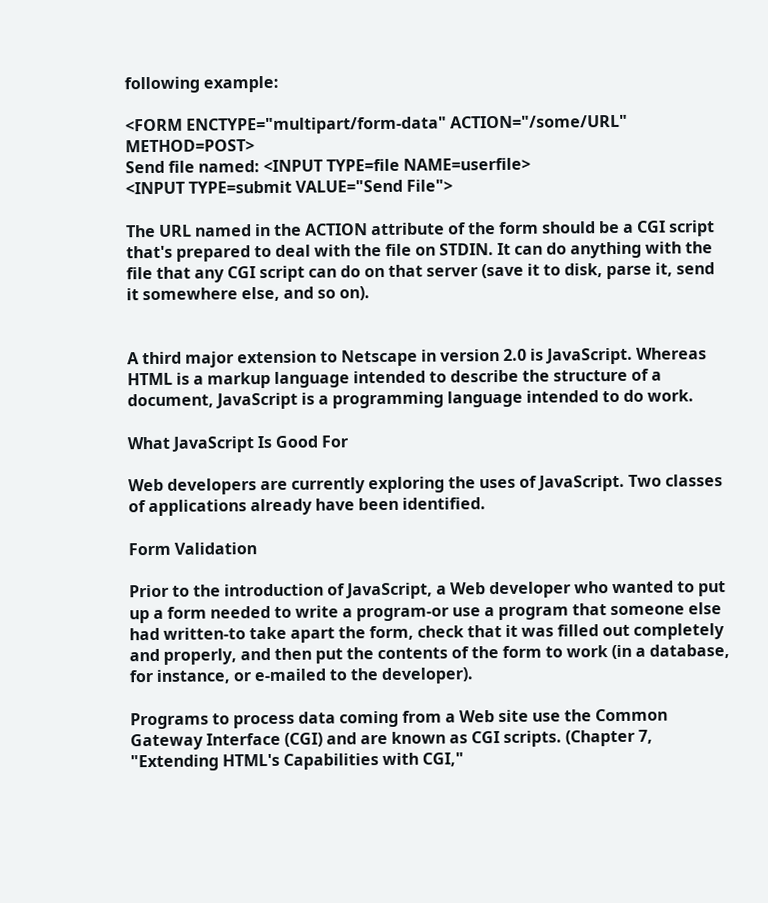following example:

<FORM ENCTYPE="multipart/form-data" ACTION="/some/URL" METHOD=POST>
Send file named: <INPUT TYPE=file NAME=userfile>
<INPUT TYPE=submit VALUE="Send File">

The URL named in the ACTION attribute of the form should be a CGI script that's prepared to deal with the file on STDIN. It can do anything with the file that any CGI script can do on that server (save it to disk, parse it, send it somewhere else, and so on).


A third major extension to Netscape in version 2.0 is JavaScript. Whereas HTML is a markup language intended to describe the structure of a document, JavaScript is a programming language intended to do work.

What JavaScript Is Good For

Web developers are currently exploring the uses of JavaScript. Two classes of applications already have been identified.

Form Validation

Prior to the introduction of JavaScript, a Web developer who wanted to put up a form needed to write a program-or use a program that someone else had written-to take apart the form, check that it was filled out completely and properly, and then put the contents of the form to work (in a database, for instance, or e-mailed to the developer).

Programs to process data coming from a Web site use the Common Gateway Interface (CGI) and are known as CGI scripts. (Chapter 7, "Extending HTML's Capabilities with CGI,"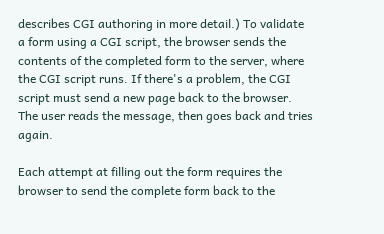describes CGI authoring in more detail.) To validate a form using a CGI script, the browser sends the contents of the completed form to the server, where the CGI script runs. If there's a problem, the CGI script must send a new page back to the browser. The user reads the message, then goes back and tries again.

Each attempt at filling out the form requires the browser to send the complete form back to the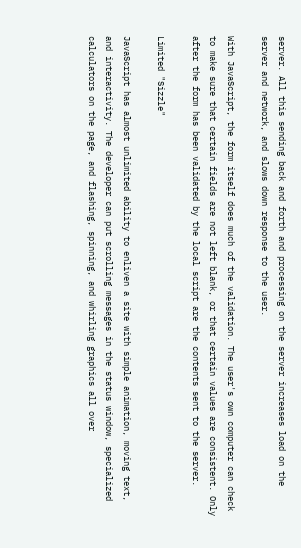server. All this sending back and forth and processing on the server increases load on the server and network, and slows down response to the user.

With JavaScript, the form itself does much of the validation. The user's own computer can check to make sure that certain fields are not left blank, or that certain values are consistent. Only after the form has been validated by the local script are the contents sent to the server.

Limited "Sizzle"

JavaScript has almost unlimited ability to enliven a site with simple animation, moving text, and interactivity. The developer can put scrolling messages in the status window, specialized calculators on the page, and flashing, spinning, and whirling graphics all over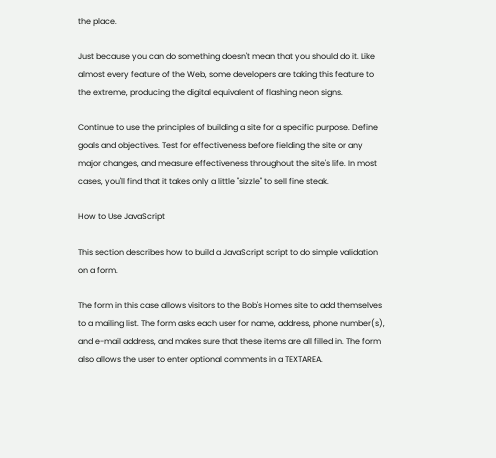the place.

Just because you can do something doesn't mean that you should do it. Like almost every feature of the Web, some developers are taking this feature to the extreme, producing the digital equivalent of flashing neon signs.

Continue to use the principles of building a site for a specific purpose. Define goals and objectives. Test for effectiveness before fielding the site or any major changes, and measure effectiveness throughout the site's life. In most cases, you'll find that it takes only a little "sizzle" to sell fine steak.

How to Use JavaScript

This section describes how to build a JavaScript script to do simple validation on a form.

The form in this case allows visitors to the Bob's Homes site to add themselves to a mailing list. The form asks each user for name, address, phone number(s), and e-mail address, and makes sure that these items are all filled in. The form also allows the user to enter optional comments in a TEXTAREA.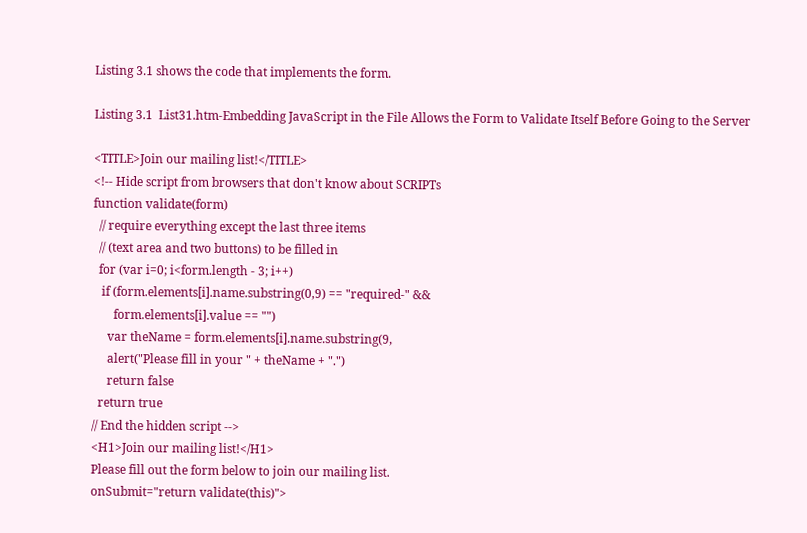Listing 3.1 shows the code that implements the form.

Listing 3.1  List31.htm-Embedding JavaScript in the File Allows the Form to Validate Itself Before Going to the Server

<TITLE>Join our mailing list!</TITLE>
<!-- Hide script from browsers that don't know about SCRIPTs
function validate(form)
  // require everything except the last three items
  // (text area and two buttons) to be filled in
  for (var i=0; i<form.length - 3; i++)
   if (form.elements[i].name.substring(0,9) == "required-" &&
       form.elements[i].value == "")
     var theName = form.elements[i].name.substring(9,
     alert("Please fill in your " + theName + ".")
     return false
  return true
// End the hidden script -->
<H1>Join our mailing list!</H1>
Please fill out the form below to join our mailing list.
onSubmit="return validate(this)">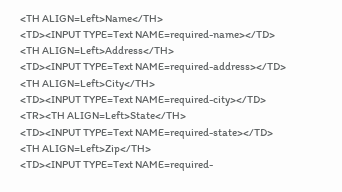<TH ALIGN=Left>Name</TH>
<TD><INPUT TYPE=Text NAME=required-name></TD>
<TH ALIGN=Left>Address</TH>
<TD><INPUT TYPE=Text NAME=required-address></TD>
<TH ALIGN=Left>City</TH>
<TD><INPUT TYPE=Text NAME=required-city></TD>
<TR><TH ALIGN=Left>State</TH>
<TD><INPUT TYPE=Text NAME=required-state></TD>
<TH ALIGN=Left>Zip</TH>
<TD><INPUT TYPE=Text NAME=required-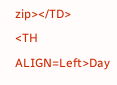zip></TD>
<TH ALIGN=Left>Day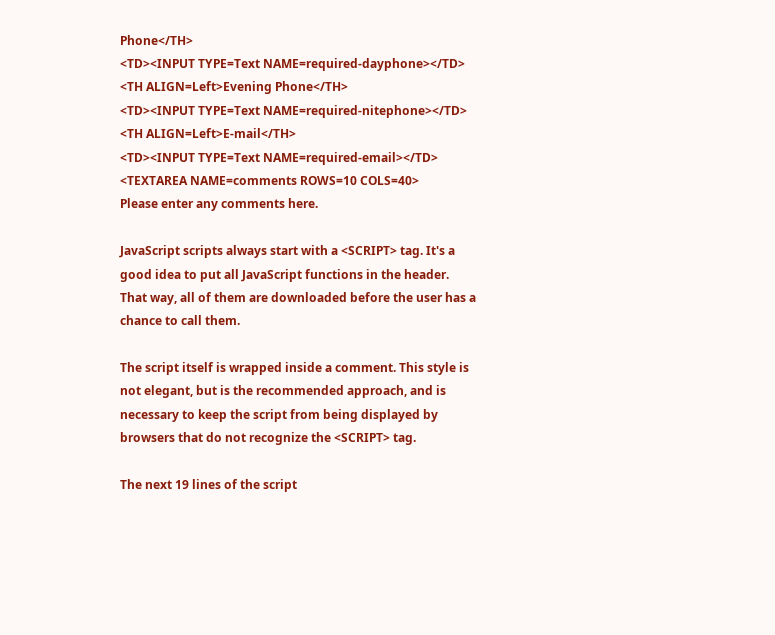Phone</TH>
<TD><INPUT TYPE=Text NAME=required-dayphone></TD>
<TH ALIGN=Left>Evening Phone</TH>
<TD><INPUT TYPE=Text NAME=required-nitephone></TD>
<TH ALIGN=Left>E-mail</TH>
<TD><INPUT TYPE=Text NAME=required-email></TD>
<TEXTAREA NAME=comments ROWS=10 COLS=40>
Please enter any comments here.

JavaScript scripts always start with a <SCRIPT> tag. It's a good idea to put all JavaScript functions in the header. That way, all of them are downloaded before the user has a chance to call them.

The script itself is wrapped inside a comment. This style is not elegant, but is the recommended approach, and is necessary to keep the script from being displayed by browsers that do not recognize the <SCRIPT> tag.

The next 19 lines of the script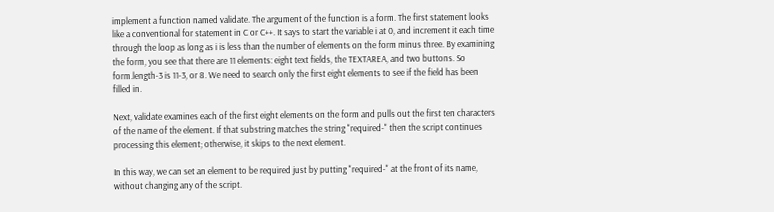implement a function named validate. The argument of the function is a form. The first statement looks like a conventional for statement in C or C++. It says to start the variable i at 0, and increment it each time through the loop as long as i is less than the number of elements on the form minus three. By examining the form, you see that there are 11 elements: eight text fields, the TEXTAREA, and two buttons. So form.length-3 is 11-3, or 8. We need to search only the first eight elements to see if the field has been filled in.

Next, validate examines each of the first eight elements on the form and pulls out the first ten characters of the name of the element. If that substring matches the string "required-" then the script continues processing this element; otherwise, it skips to the next element.

In this way, we can set an element to be required just by putting "required-" at the front of its name, without changing any of the script.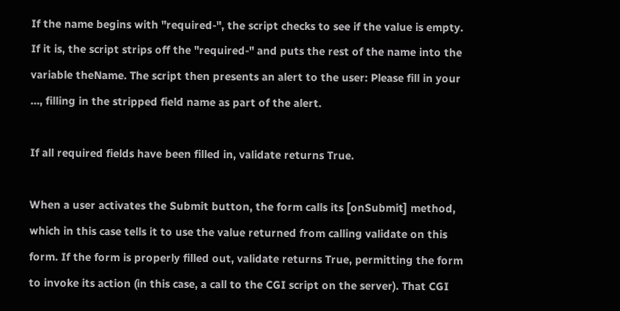If the name begins with "required-", the script checks to see if the value is empty. If it is, the script strips off the "required-" and puts the rest of the name into the variable theName. The script then presents an alert to the user: Please fill in your …, filling in the stripped field name as part of the alert.

If all required fields have been filled in, validate returns True.

When a user activates the Submit button, the form calls its [onSubmit] method, which in this case tells it to use the value returned from calling validate on this form. If the form is properly filled out, validate returns True, permitting the form to invoke its action (in this case, a call to the CGI script on the server). That CGI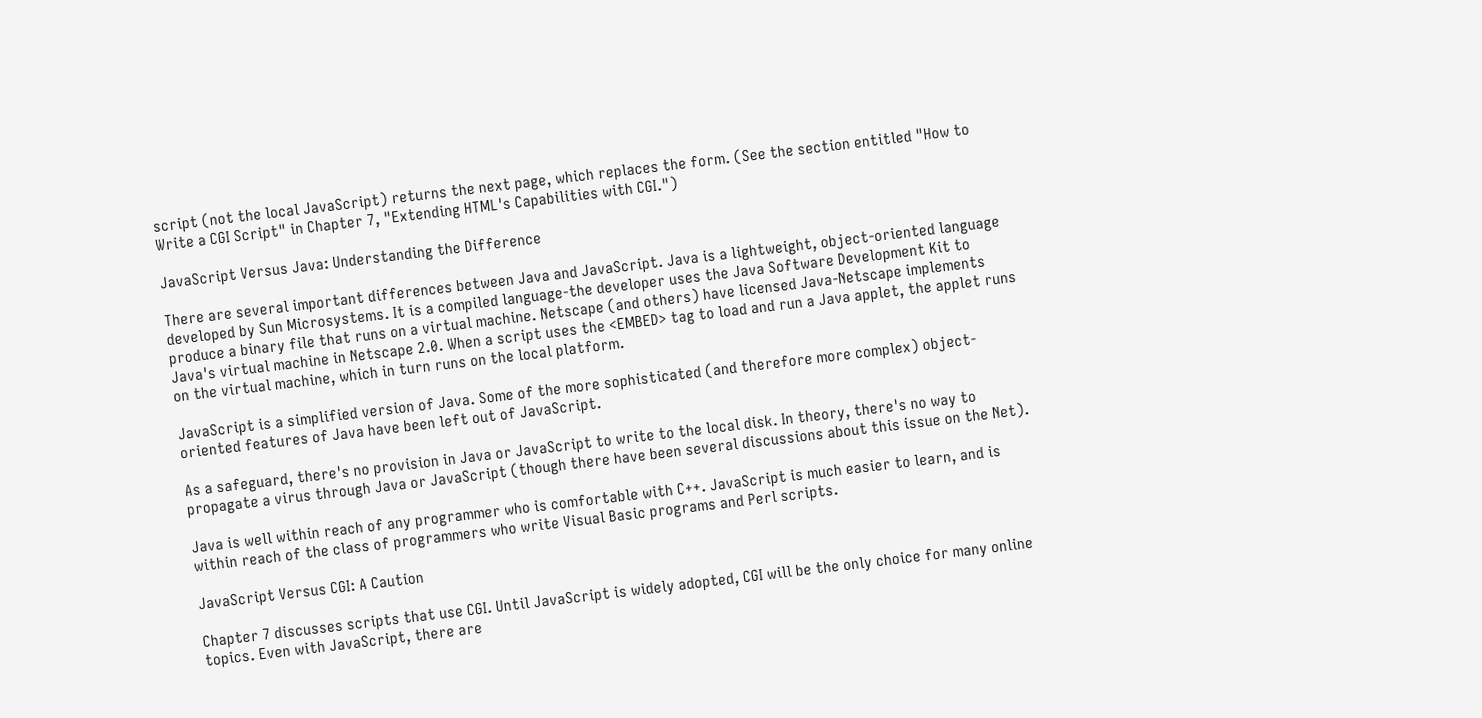script (not the local JavaScript) returns the next page, which replaces the form. (See the section entitled "How to Write a CGI Script" in Chapter 7, "Extending HTML's Capabilities with CGI.")

JavaScript Versus Java: Understanding the Difference

There are several important differences between Java and JavaScript. Java is a lightweight, object-oriented language developed by Sun Microsystems. It is a compiled language-the developer uses the Java Software Development Kit to produce a binary file that runs on a virtual machine. Netscape (and others) have licensed Java-Netscape implements Java's virtual machine in Netscape 2.0. When a script uses the <EMBED> tag to load and run a Java applet, the applet runs on the virtual machine, which in turn runs on the local platform.

JavaScript is a simplified version of Java. Some of the more sophisticated (and therefore more complex) object-oriented features of Java have been left out of JavaScript.

As a safeguard, there's no provision in Java or JavaScript to write to the local disk. In theory, there's no way to propagate a virus through Java or JavaScript (though there have been several discussions about this issue on the Net).

Java is well within reach of any programmer who is comfortable with C++. JavaScript is much easier to learn, and is within reach of the class of programmers who write Visual Basic programs and Perl scripts.

JavaScript Versus CGI: A Caution

Chapter 7 discusses scripts that use CGI. Until JavaScript is widely adopted, CGI will be the only choice for many online topics. Even with JavaScript, there are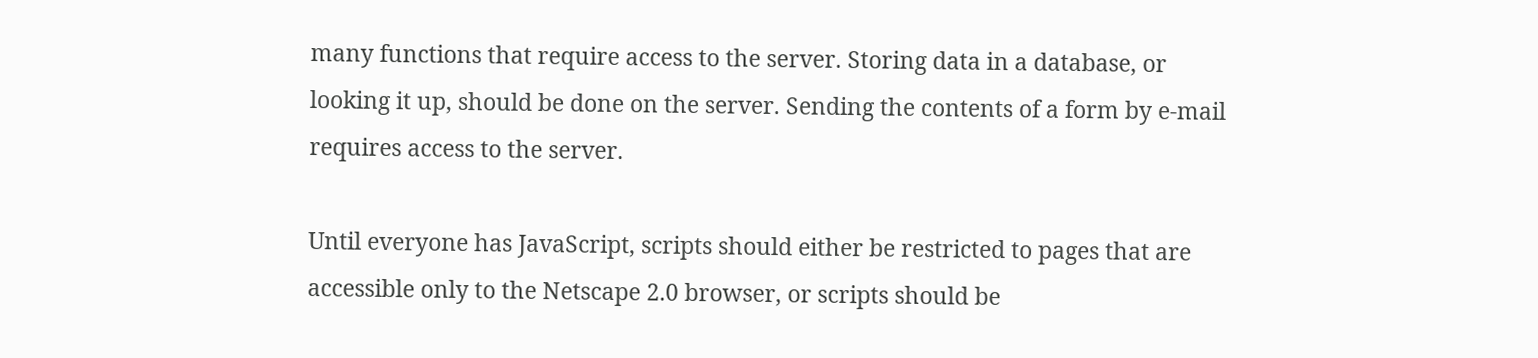many functions that require access to the server. Storing data in a database, or looking it up, should be done on the server. Sending the contents of a form by e-mail requires access to the server.

Until everyone has JavaScript, scripts should either be restricted to pages that are accessible only to the Netscape 2.0 browser, or scripts should be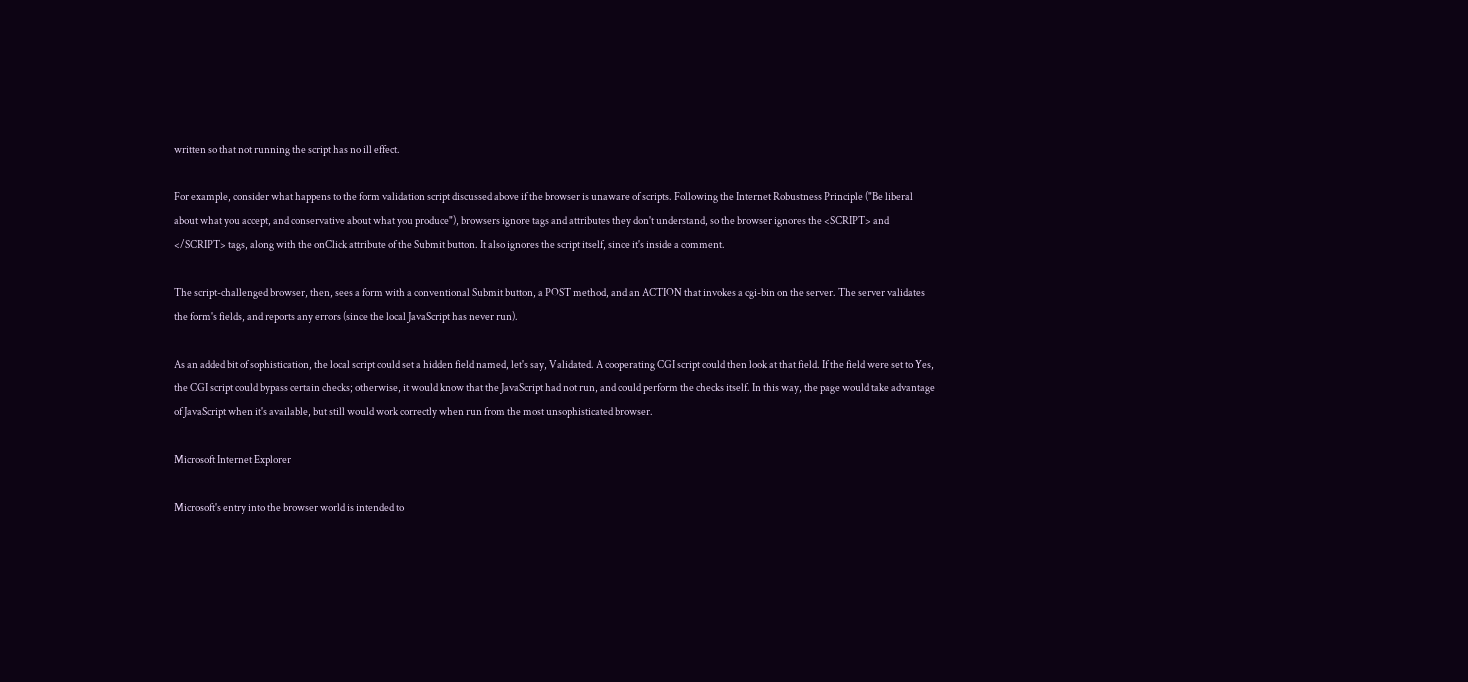written so that not running the script has no ill effect.

For example, consider what happens to the form validation script discussed above if the browser is unaware of scripts. Following the Internet Robustness Principle ("Be liberal about what you accept, and conservative about what you produce"), browsers ignore tags and attributes they don't understand, so the browser ignores the <SCRIPT> and </SCRIPT> tags, along with the onClick attribute of the Submit button. It also ignores the script itself, since it's inside a comment.

The script-challenged browser, then, sees a form with a conventional Submit button, a POST method, and an ACTION that invokes a cgi-bin on the server. The server validates the form's fields, and reports any errors (since the local JavaScript has never run).

As an added bit of sophistication, the local script could set a hidden field named, let's say, Validated. A cooperating CGI script could then look at that field. If the field were set to Yes, the CGI script could bypass certain checks; otherwise, it would know that the JavaScript had not run, and could perform the checks itself. In this way, the page would take advantage of JavaScript when it's available, but still would work correctly when run from the most unsophisticated browser.

Microsoft Internet Explorer

Microsoft's entry into the browser world is intended to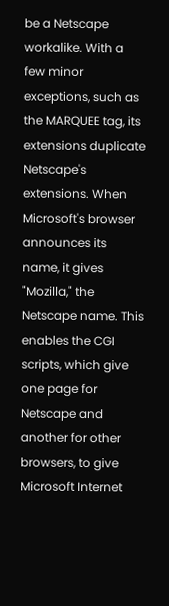be a Netscape workalike. With a few minor exceptions, such as the MARQUEE tag, its extensions duplicate Netscape's extensions. When Microsoft's browser announces its name, it gives "Mozilla," the Netscape name. This enables the CGI scripts, which give one page for Netscape and another for other browsers, to give Microsoft Internet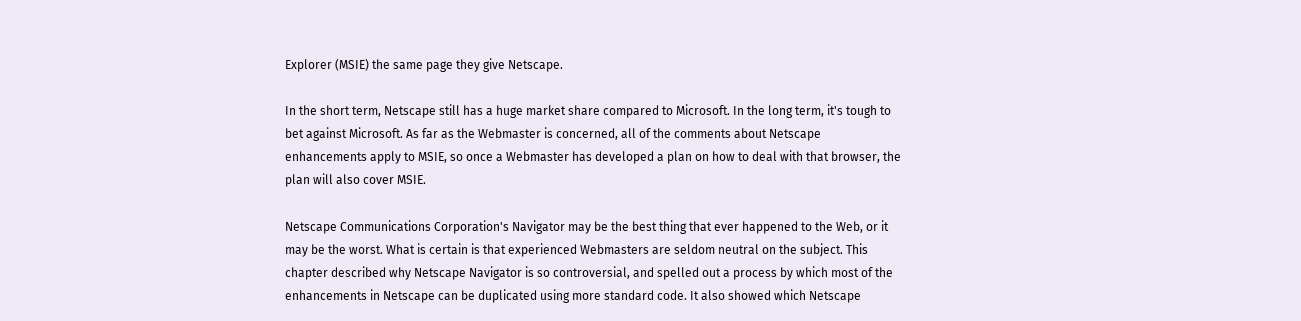Explorer (MSIE) the same page they give Netscape.

In the short term, Netscape still has a huge market share compared to Microsoft. In the long term, it's tough to bet against Microsoft. As far as the Webmaster is concerned, all of the comments about Netscape enhancements apply to MSIE, so once a Webmaster has developed a plan on how to deal with that browser, the plan will also cover MSIE.

Netscape Communications Corporation's Navigator may be the best thing that ever happened to the Web, or it may be the worst. What is certain is that experienced Webmasters are seldom neutral on the subject. This chapter described why Netscape Navigator is so controversial, and spelled out a process by which most of the enhancements in Netscape can be duplicated using more standard code. It also showed which Netscape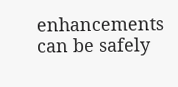enhancements can be safely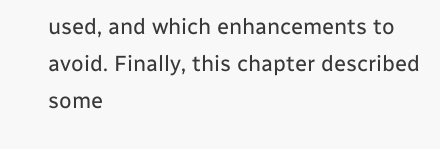used, and which enhancements to avoid. Finally, this chapter described some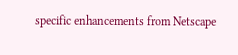specific enhancements from Netscape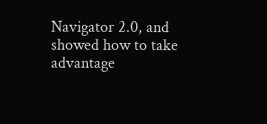Navigator 2.0, and showed how to take advantage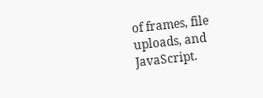of frames, file uploads, and JavaScript.